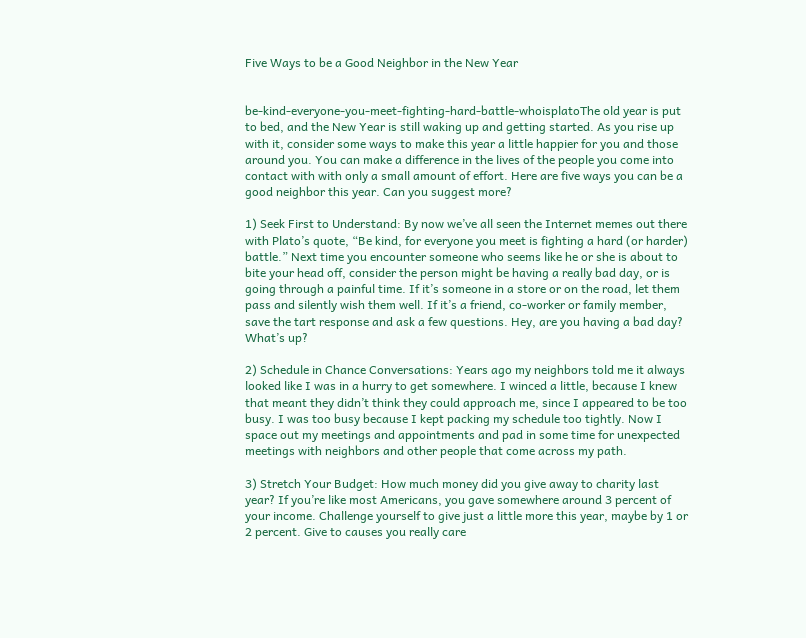Five Ways to be a Good Neighbor in the New Year


be-kind-everyone-you-meet-fighting-hard-battle-whoisplatoThe old year is put to bed, and the New Year is still waking up and getting started. As you rise up with it, consider some ways to make this year a little happier for you and those around you. You can make a difference in the lives of the people you come into contact with with only a small amount of effort. Here are five ways you can be a good neighbor this year. Can you suggest more?

1) Seek First to Understand: By now we’ve all seen the Internet memes out there with Plato’s quote, “Be kind, for everyone you meet is fighting a hard (or harder) battle.” Next time you encounter someone who seems like he or she is about to bite your head off, consider the person might be having a really bad day, or is going through a painful time. If it’s someone in a store or on the road, let them pass and silently wish them well. If it’s a friend, co-worker or family member, save the tart response and ask a few questions. Hey, are you having a bad day? What’s up?

2) Schedule in Chance Conversations: Years ago my neighbors told me it always looked like I was in a hurry to get somewhere. I winced a little, because I knew that meant they didn’t think they could approach me, since I appeared to be too busy. I was too busy because I kept packing my schedule too tightly. Now I space out my meetings and appointments and pad in some time for unexpected meetings with neighbors and other people that come across my path.

3) Stretch Your Budget: How much money did you give away to charity last year? If you’re like most Americans, you gave somewhere around 3 percent of your income. Challenge yourself to give just a little more this year, maybe by 1 or 2 percent. Give to causes you really care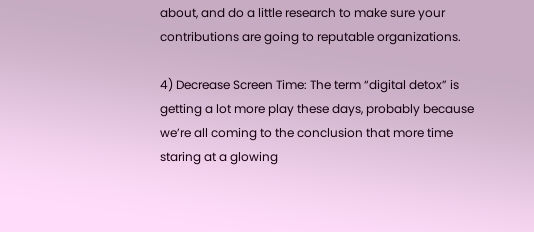about, and do a little research to make sure your contributions are going to reputable organizations.

4) Decrease Screen Time: The term “digital detox” is getting a lot more play these days, probably because we’re all coming to the conclusion that more time staring at a glowing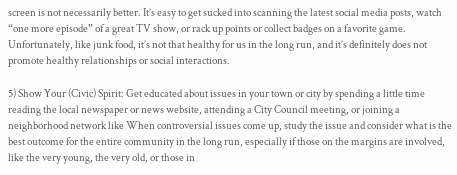screen is not necessarily better. It’s easy to get sucked into scanning the latest social media posts, watch “one more episode” of a great TV show, or rack up points or collect badges on a favorite game. Unfortunately, like junk food, it’s not that healthy for us in the long run, and it’s definitely does not promote healthy relationships or social interactions.

5) Show Your (Civic) Spirit: Get educated about issues in your town or city by spending a little time reading the local newspaper or news website, attending a City Council meeting, or joining a neighborhood network like When controversial issues come up, study the issue and consider what is the best outcome for the entire community in the long run, especially if those on the margins are involved, like the very young, the very old, or those in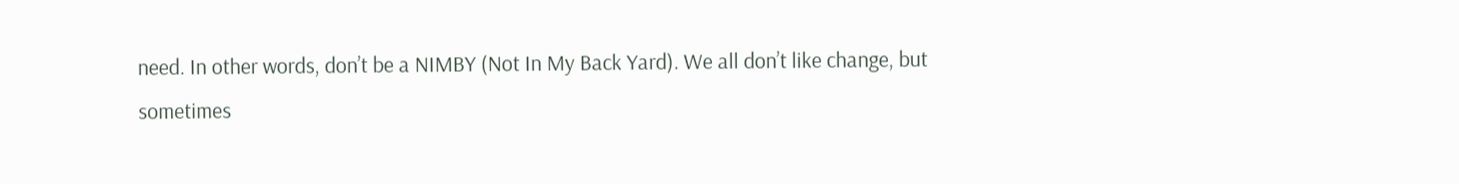need. In other words, don’t be a NIMBY (Not In My Back Yard). We all don’t like change, but sometimes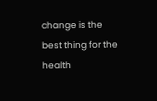change is the best thing for the health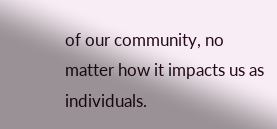of our community, no matter how it impacts us as individuals.